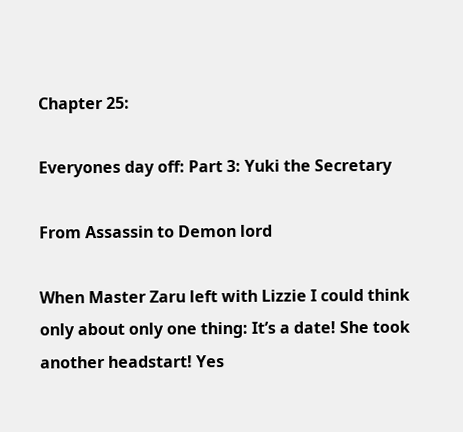Chapter 25:

Everyones day off: Part 3: Yuki the Secretary

From Assassin to Demon lord

When Master Zaru left with Lizzie I could think only about only one thing: It’s a date! She took another headstart! Yes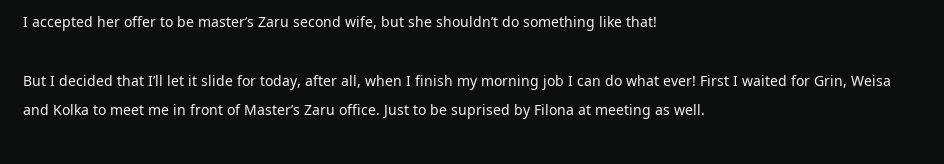I accepted her offer to be master’s Zaru second wife, but she shouldn’t do something like that!

But I decided that I’ll let it slide for today, after all, when I finish my morning job I can do what ever! First I waited for Grin, Weisa and Kolka to meet me in front of Master’s Zaru office. Just to be suprised by Filona at meeting as well.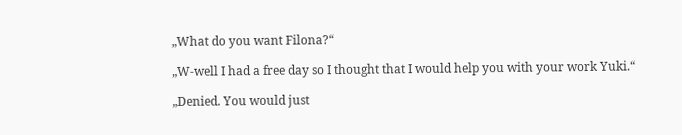„What do you want Filona?“

„W-well I had a free day so I thought that I would help you with your work Yuki.“

„Denied. You would just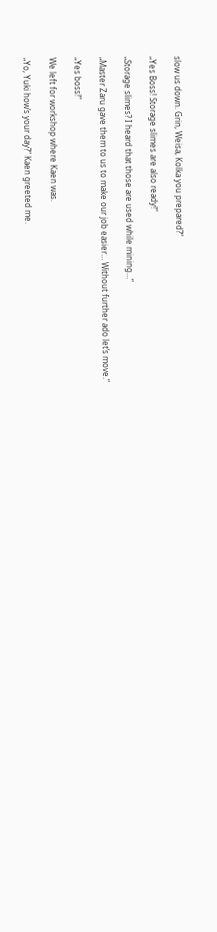slow us down. Grin, Weisa, Kolka you prepared?“

„Yes Boss! Storage slimes are also ready!“

„Storage slimes? I heard that those are used while mining…“

„Master Zaru gave them to us to make our job easier… Without further ado let’s move.“

„Yes boss!“

We left for workshop where Kaen was.

„Yo, Yuki how’s your day?“ Kaen greeted me.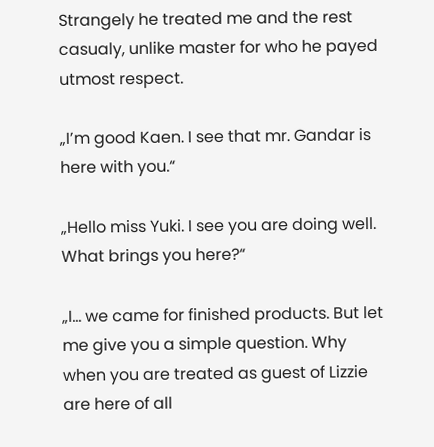Strangely he treated me and the rest casualy, unlike master for who he payed utmost respect.

„I’m good Kaen. I see that mr. Gandar is here with you.“

„Hello miss Yuki. I see you are doing well. What brings you here?“

„I… we came for finished products. But let me give you a simple question. Why when you are treated as guest of Lizzie are here of all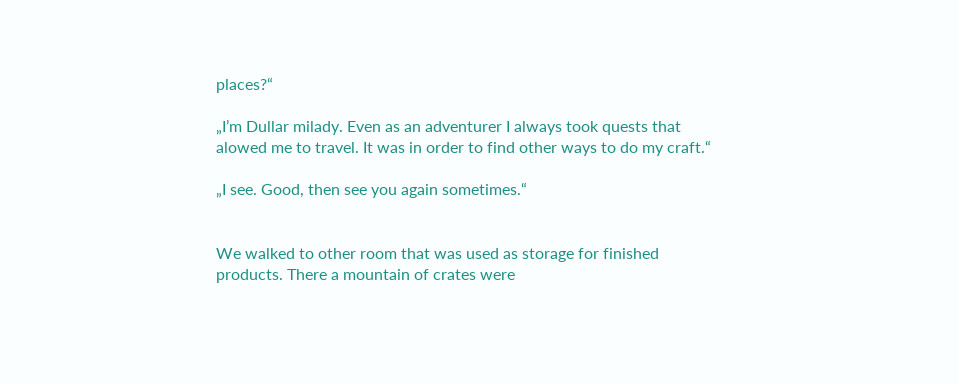places?“

„I’m Dullar milady. Even as an adventurer I always took quests that alowed me to travel. It was in order to find other ways to do my craft.“

„I see. Good, then see you again sometimes.“


We walked to other room that was used as storage for finished products. There a mountain of crates were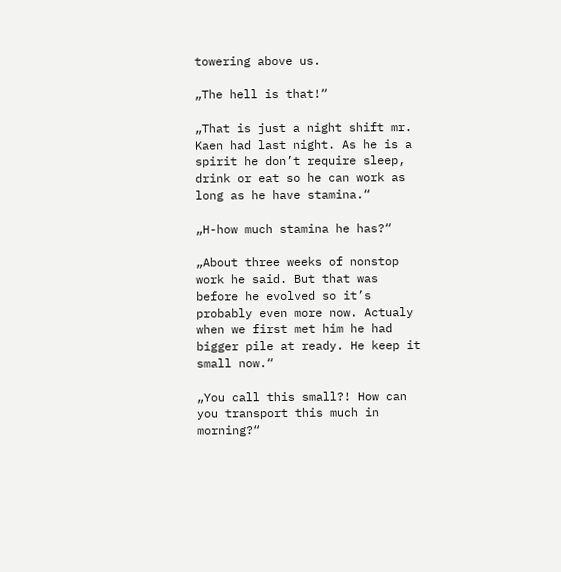towering above us.

„The hell is that!“

„That is just a night shift mr. Kaen had last night. As he is a spirit he don’t require sleep, drink or eat so he can work as long as he have stamina.“

„H-how much stamina he has?“

„About three weeks of nonstop work he said. But that was before he evolved so it’s probably even more now. Actualy when we first met him he had bigger pile at ready. He keep it small now.“

„You call this small?! How can you transport this much in morning?“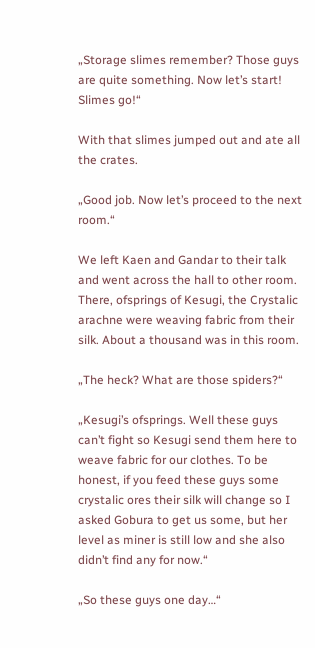„Storage slimes remember? Those guys are quite something. Now let’s start! Slimes go!“

With that slimes jumped out and ate all the crates.

„Good job. Now let’s proceed to the next room.“

We left Kaen and Gandar to their talk and went across the hall to other room. There, ofsprings of Kesugi, the Crystalic arachne were weaving fabric from their silk. About a thousand was in this room.

„The heck? What are those spiders?“

„Kesugi’s ofsprings. Well these guys can’t fight so Kesugi send them here to weave fabric for our clothes. To be honest, if you feed these guys some crystalic ores their silk will change so I asked Gobura to get us some, but her level as miner is still low and she also didn’t find any for now.“

„So these guys one day…“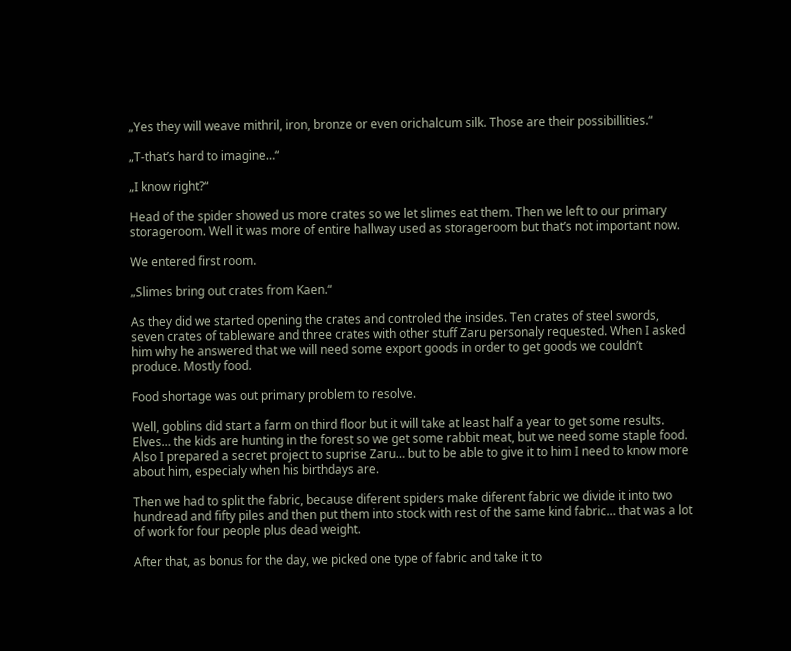„Yes they will weave mithril, iron, bronze or even orichalcum silk. Those are their possibillities.“

„T-that’s hard to imagine…“

„I know right?“

Head of the spider showed us more crates so we let slimes eat them. Then we left to our primary storageroom. Well it was more of entire hallway used as storageroom but that’s not important now.

We entered first room.

„Slimes bring out crates from Kaen.“

As they did we started opening the crates and controled the insides. Ten crates of steel swords, seven crates of tableware and three crates with other stuff Zaru personaly requested. When I asked him why he answered that we will need some export goods in order to get goods we couldn’t produce. Mostly food.

Food shortage was out primary problem to resolve.

Well, goblins did start a farm on third floor but it will take at least half a year to get some results. Elves… the kids are hunting in the forest so we get some rabbit meat, but we need some staple food. Also I prepared a secret project to suprise Zaru… but to be able to give it to him I need to know more about him, especialy when his birthdays are.

Then we had to split the fabric, because diferent spiders make diferent fabric we divide it into two hundread and fifty piles and then put them into stock with rest of the same kind fabric… that was a lot of work for four people plus dead weight.

After that, as bonus for the day, we picked one type of fabric and take it to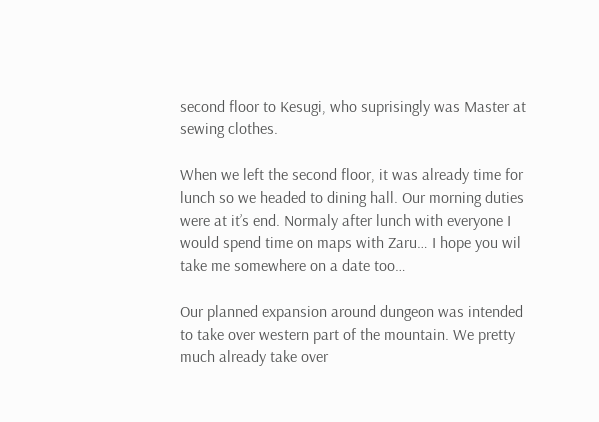second floor to Kesugi, who suprisingly was Master at sewing clothes.

When we left the second floor, it was already time for lunch so we headed to dining hall. Our morning duties were at it’s end. Normaly after lunch with everyone I would spend time on maps with Zaru… I hope you wil take me somewhere on a date too…

Our planned expansion around dungeon was intended to take over western part of the mountain. We pretty much already take over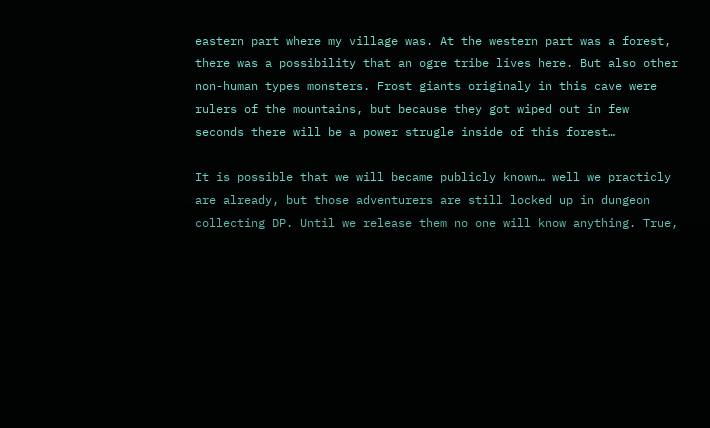eastern part where my village was. At the western part was a forest, there was a possibility that an ogre tribe lives here. But also other non-human types monsters. Frost giants originaly in this cave were rulers of the mountains, but because they got wiped out in few seconds there will be a power strugle inside of this forest…

It is possible that we will became publicly known… well we practicly are already, but those adventurers are still locked up in dungeon collecting DP. Until we release them no one will know anything. True,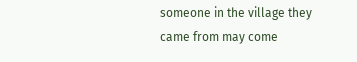someone in the village they came from may come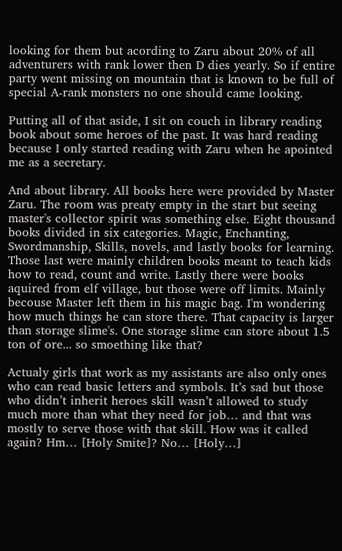looking for them but acording to Zaru about 20% of all adventurers with rank lower then D dies yearly. So if entire party went missing on mountain that is known to be full of special A-rank monsters no one should came looking.

Putting all of that aside, I sit on couch in library reading book about some heroes of the past. It was hard reading because I only started reading with Zaru when he apointed me as a secretary.

And about library. All books here were provided by Master Zaru. The room was preaty empty in the start but seeing master's collector spirit was something else. Eight thousand books divided in six categories. Magic, Enchanting, Swordmanship, Skills, novels, and lastly books for learning. Those last were mainly children books meant to teach kids how to read, count and write. Lastly there were books aquired from elf village, but those were off limits. Mainly becouse Master left them in his magic bag. I'm wondering how much things he can store there. That capacity is larger than storage slime's. One storage slime can store about 1.5 ton of ore... so smoething like that?

Actualy girls that work as my assistants are also only ones who can read basic letters and symbols. It’s sad but those who didn’t inherit heroes skill wasn’t allowed to study much more than what they need for job… and that was mostly to serve those with that skill. How was it called again? Hm… [Holy Smite]? No… [Holy…]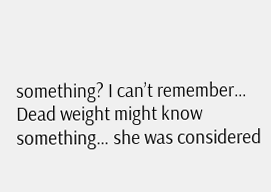something? I can’t remember… Dead weight might know something… she was considered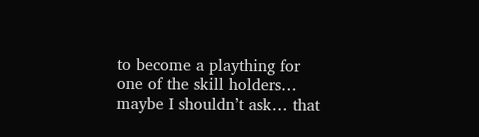to become a plaything for one of the skill holders… maybe I shouldn’t ask… that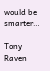would be smarter…

Tony Raven